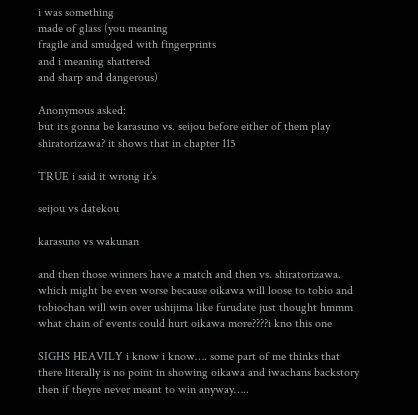i was something
made of glass (you meaning
fragile and smudged with fingerprints
and i meaning shattered
and sharp and dangerous)

Anonymous asked:
but its gonna be karasuno vs. seijou before either of them play shiratorizawa? it shows that in chapter 115

TRUE i said it wrong it’s

seijou vs datekou

karasuno vs wakunan

and then those winners have a match and then vs. shiratorizawa. which might be even worse because oikawa will loose to tobio and tobiochan will win over ushijima like furudate just thought hmmm what chain of events could hurt oikawa more????i kno this one

SIGHS HEAVILY i know i know…. some part of me thinks that there literally is no point in showing oikawa and iwachans backstory then if theyre never meant to win anyway…..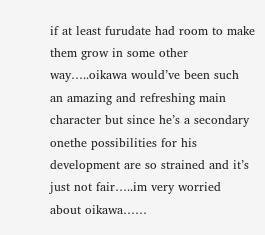if at least furudate had room to make them grow in some other way…..oikawa would’ve been such an amazing and refreshing main character but since he’s a secondary onethe possibilities for his development are so strained and it’s just not fair…..im very worried about oikawa……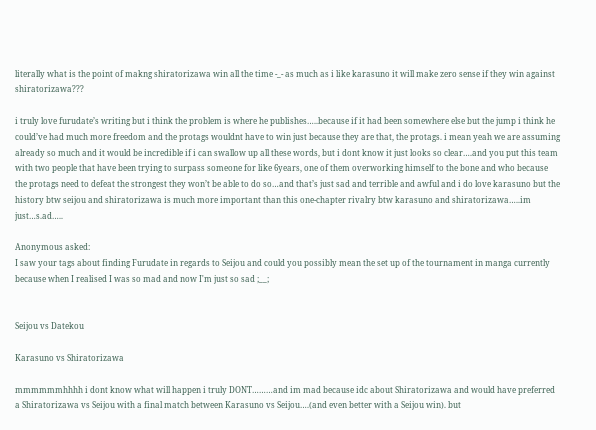literally what is the point of makng shiratorizawa win all the time -_- as much as i like karasuno it will make zero sense if they win against shiratorizawa???

i truly love furudate’s writing but i think the problem is where he publishes…..because if it had been somewhere else but the jump i think he could’ve had much more freedom and the protags wouldnt have to win just because they are that, the protags. i mean yeah we are assuming already so much and it would be incredible if i can swallow up all these words, but i dont know it just looks so clear….and you put this team with two people that have been trying to surpass someone for like 6years, one of them overworking himself to the bone and who because the protags need to defeat the strongest they won’t be able to do so…and that’s just sad and terrible and awful and i do love karasuno but the history btw seijou and shiratorizawa is much more important than this one-chapter rivalry btw karasuno and shiratorizawa…..im just…s.ad…..

Anonymous asked:
I saw your tags about finding Furudate in regards to Seijou and could you possibly mean the set up of the tournament in manga currently because when I realised I was so mad and now I'm just so sad ;__;


Seijou vs Datekou

Karasuno vs Shiratorizawa

mmmmmmhhhh i dont know what will happen i truly DONT………and im mad because idc about Shiratorizawa and would have preferred a Shiratorizawa vs Seijou with a final match between Karasuno vs Seijou….(and even better with a Seijou win). but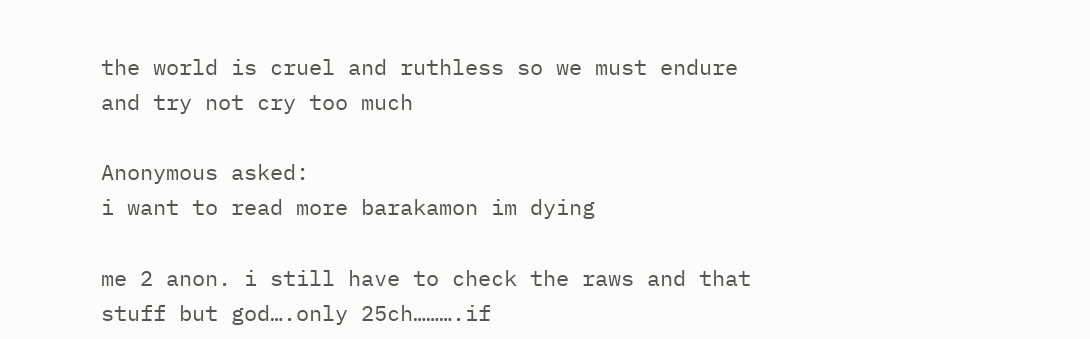the world is cruel and ruthless so we must endure and try not cry too much

Anonymous asked:
i want to read more barakamon im dying

me 2 anon. i still have to check the raws and that stuff but god….only 25ch……….if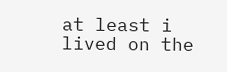at least i lived on the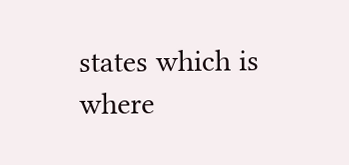states which is where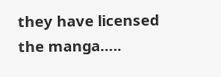they have licensed the manga…..